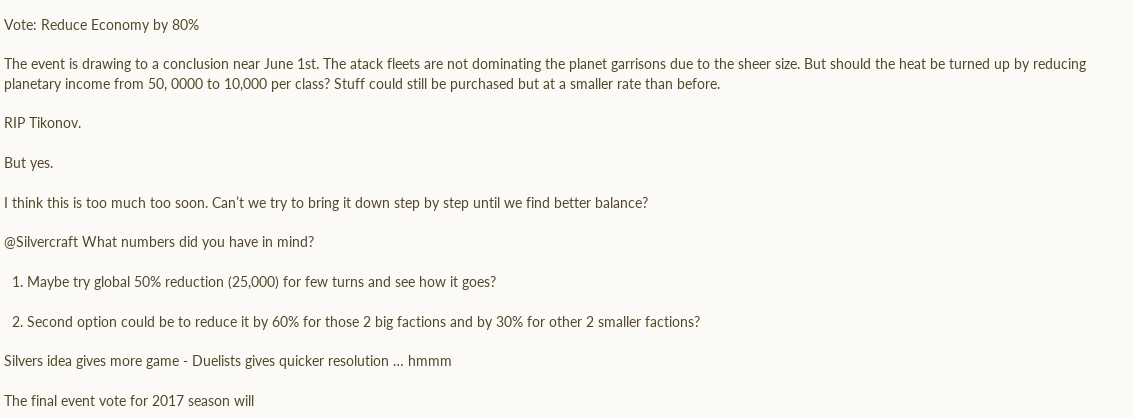Vote: Reduce Economy by 80%

The event is drawing to a conclusion near June 1st. The atack fleets are not dominating the planet garrisons due to the sheer size. But should the heat be turned up by reducing planetary income from 50, 0000 to 10,000 per class? Stuff could still be purchased but at a smaller rate than before.

RIP Tikonov.

But yes.

I think this is too much too soon. Can’t we try to bring it down step by step until we find better balance?

@Silvercraft What numbers did you have in mind?

  1. Maybe try global 50% reduction (25,000) for few turns and see how it goes?

  2. Second option could be to reduce it by 60% for those 2 big factions and by 30% for other 2 smaller factions?

Silvers idea gives more game - Duelists gives quicker resolution … hmmm

The final event vote for 2017 season will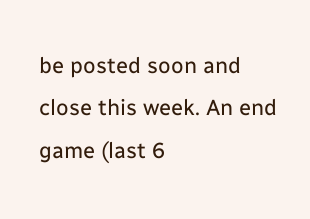be posted soon and close this week. An end game (last 6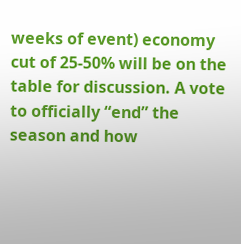weeks of event) economy cut of 25-50% will be on the table for discussion. A vote to officially “end” the season and how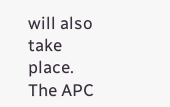will also take place. The APC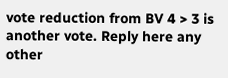vote reduction from BV 4 > 3 is another vote. Reply here any other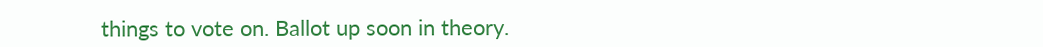things to vote on. Ballot up soon in theory.